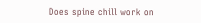Does spine chill work on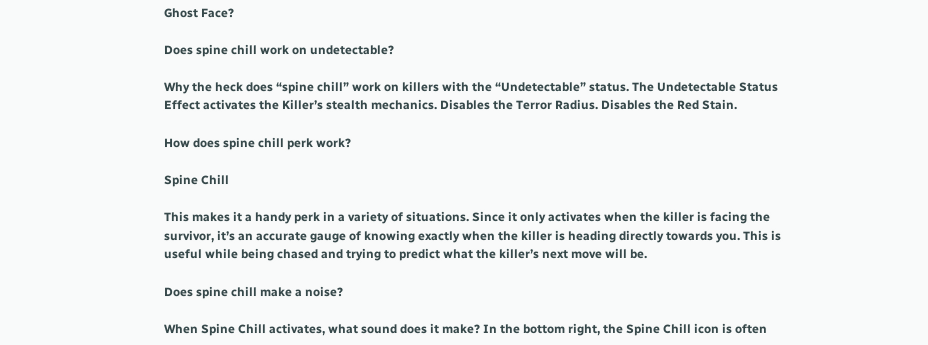Ghost Face?

Does spine chill work on undetectable?

Why the heck does “spine chill” work on killers with the “Undetectable” status. The Undetectable Status Effect activates the Killer’s stealth mechanics. Disables the Terror Radius. Disables the Red Stain.

How does spine chill perk work?

Spine Chill

This makes it a handy perk in a variety of situations. Since it only activates when the killer is facing the survivor, it’s an accurate gauge of knowing exactly when the killer is heading directly towards you. This is useful while being chased and trying to predict what the killer’s next move will be.

Does spine chill make a noise?

When Spine Chill activates, what sound does it make? In the bottom right, the Spine Chill icon is often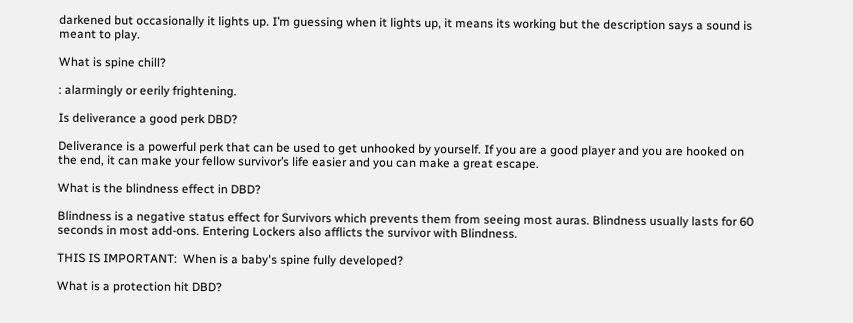darkened but occasionally it lights up. I’m guessing when it lights up, it means its working but the description says a sound is meant to play.

What is spine chill?

: alarmingly or eerily frightening.

Is deliverance a good perk DBD?

Deliverance is a powerful perk that can be used to get unhooked by yourself. If you are a good player and you are hooked on the end, it can make your fellow survivor’s life easier and you can make a great escape.

What is the blindness effect in DBD?

Blindness is a negative status effect for Survivors which prevents them from seeing most auras. Blindness usually lasts for 60 seconds in most add-ons. Entering Lockers also afflicts the survivor with Blindness.

THIS IS IMPORTANT:  When is a baby's spine fully developed?

What is a protection hit DBD?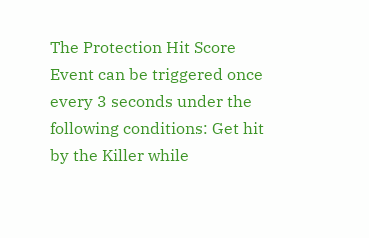The Protection Hit Score Event can be triggered once every 3 seconds under the following conditions: Get hit by the Killer while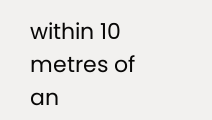within 10 metres of an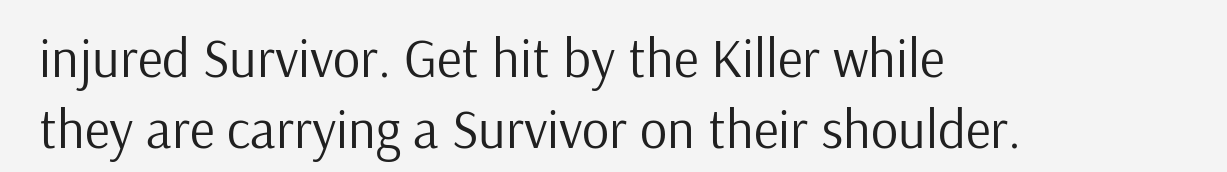injured Survivor. Get hit by the Killer while they are carrying a Survivor on their shoulder.